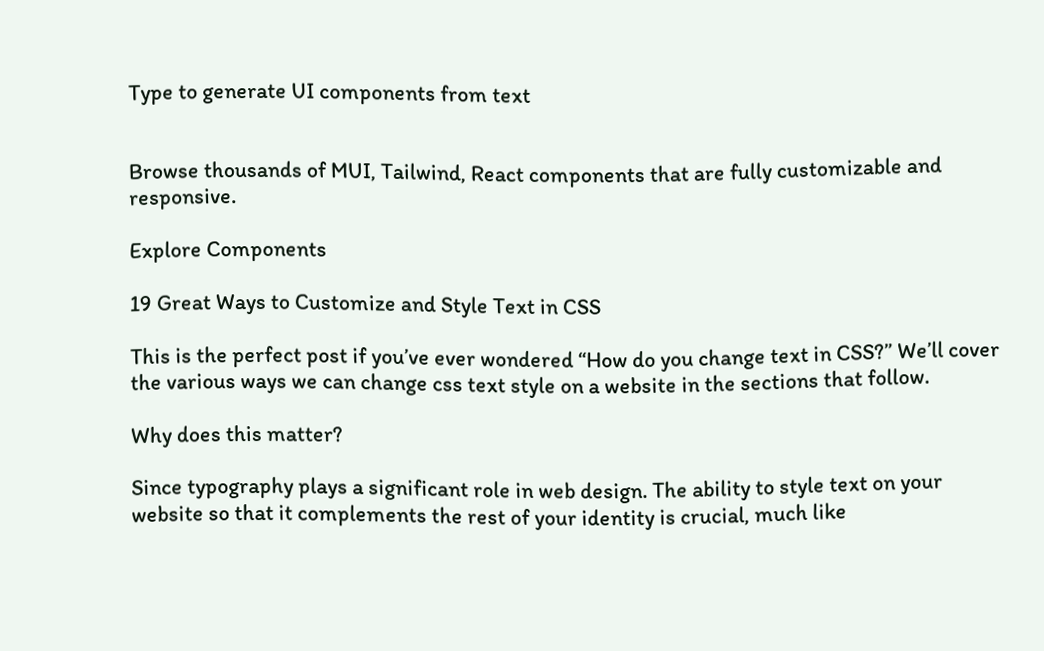Type to generate UI components from text


Browse thousands of MUI, Tailwind, React components that are fully customizable and responsive.

Explore Components

19 Great Ways to Customize and Style Text in CSS

This is the perfect post if you’ve ever wondered “How do you change text in CSS?” We’ll cover the various ways we can change css text style on a website in the sections that follow.

Why does this matter?

Since typography plays a significant role in web design. The ability to style text on your website so that it complements the rest of your identity is crucial, much like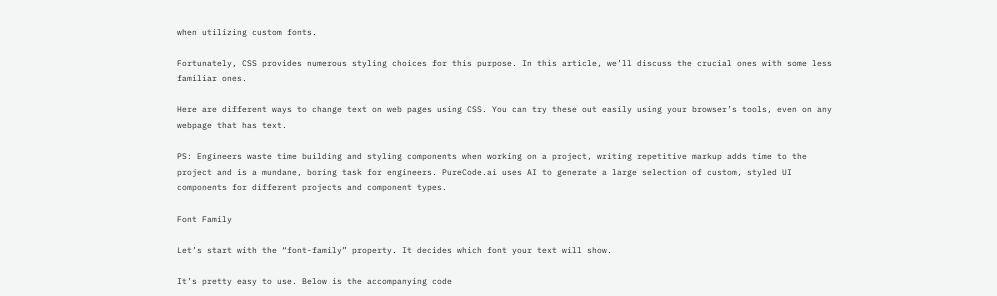when utilizing custom fonts.

Fortunately, CSS provides numerous styling choices for this purpose. In this article, we’ll discuss the crucial ones with some less familiar ones.

Here are different ways to change text on web pages using CSS. You can try these out easily using your browser’s tools, even on any webpage that has text.

PS: Engineers waste time building and styling components when working on a project, writing repetitive markup adds time to the project and is a mundane, boring task for engineers. PureCode.ai uses AI to generate a large selection of custom, styled UI components for different projects and component types.

Font Family

Let’s start with the “font-family” property. It decides which font your text will show.

It’s pretty easy to use. Below is the accompanying code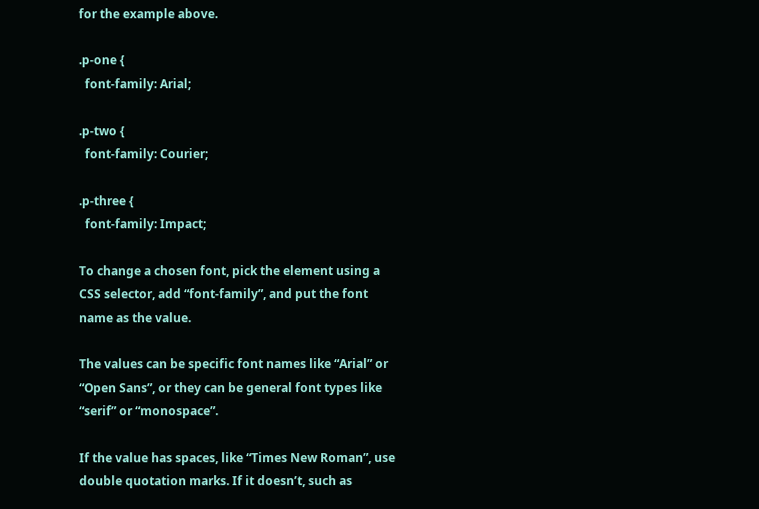for the example above.

.p-one {
  font-family: Arial;

.p-two {
  font-family: Courier;

.p-three {
  font-family: Impact;

To change a chosen font, pick the element using a CSS selector, add “font-family”, and put the font name as the value.

The values can be specific font names like “Arial” or “Open Sans”, or they can be general font types like “serif” or “monospace”.

If the value has spaces, like “Times New Roman”, use double quotation marks. If it doesn’t, such as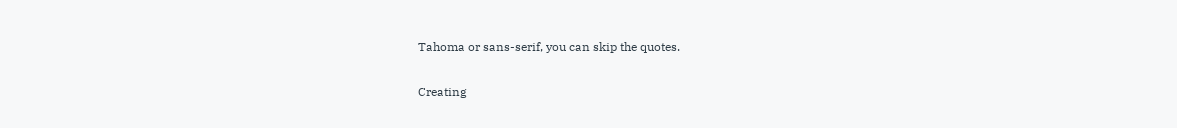Tahoma or sans-serif, you can skip the quotes.

Creating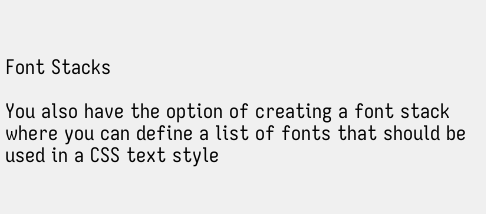Font Stacks

You also have the option of creating a font stack where you can define a list of fonts that should be used in a CSS text style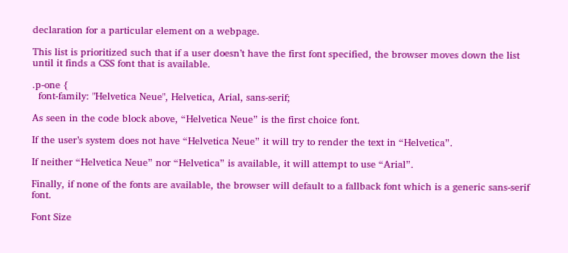declaration for a particular element on a webpage.

This list is prioritized such that if a user doesn’t have the first font specified, the browser moves down the list until it finds a CSS font that is available.

.p-one {
  font-family: "Helvetica Neue", Helvetica, Arial, sans-serif;

As seen in the code block above, “Helvetica Neue” is the first choice font.

If the user’s system does not have “Helvetica Neue” it will try to render the text in “Helvetica”.

If neither “Helvetica Neue” nor “Helvetica” is available, it will attempt to use “Arial”.

Finally, if none of the fonts are available, the browser will default to a fallback font which is a generic sans-serif font.

Font Size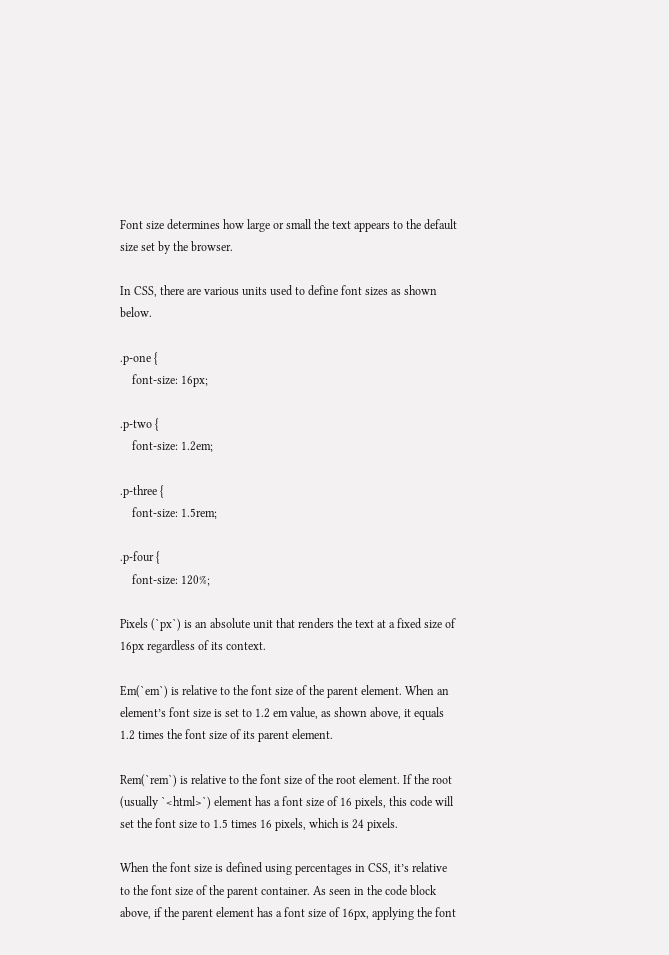Font size determines how large or small the text appears to the default size set by the browser.

In CSS, there are various units used to define font sizes as shown below.

.p-one {
    font-size: 16px;

.p-two {
    font-size: 1.2em;

.p-three {
    font-size: 1.5rem;

.p-four {
    font-size: 120%;

Pixels (`px`) is an absolute unit that renders the text at a fixed size of 16px regardless of its context.

Em(`em`) is relative to the font size of the parent element. When an element’s font size is set to 1.2 em value, as shown above, it equals 1.2 times the font size of its parent element.

Rem(`rem`) is relative to the font size of the root element. If the root (usually `<html>`) element has a font size of 16 pixels, this code will set the font size to 1.5 times 16 pixels, which is 24 pixels.

When the font size is defined using percentages in CSS, it’s relative to the font size of the parent container. As seen in the code block above, if the parent element has a font size of 16px, applying the font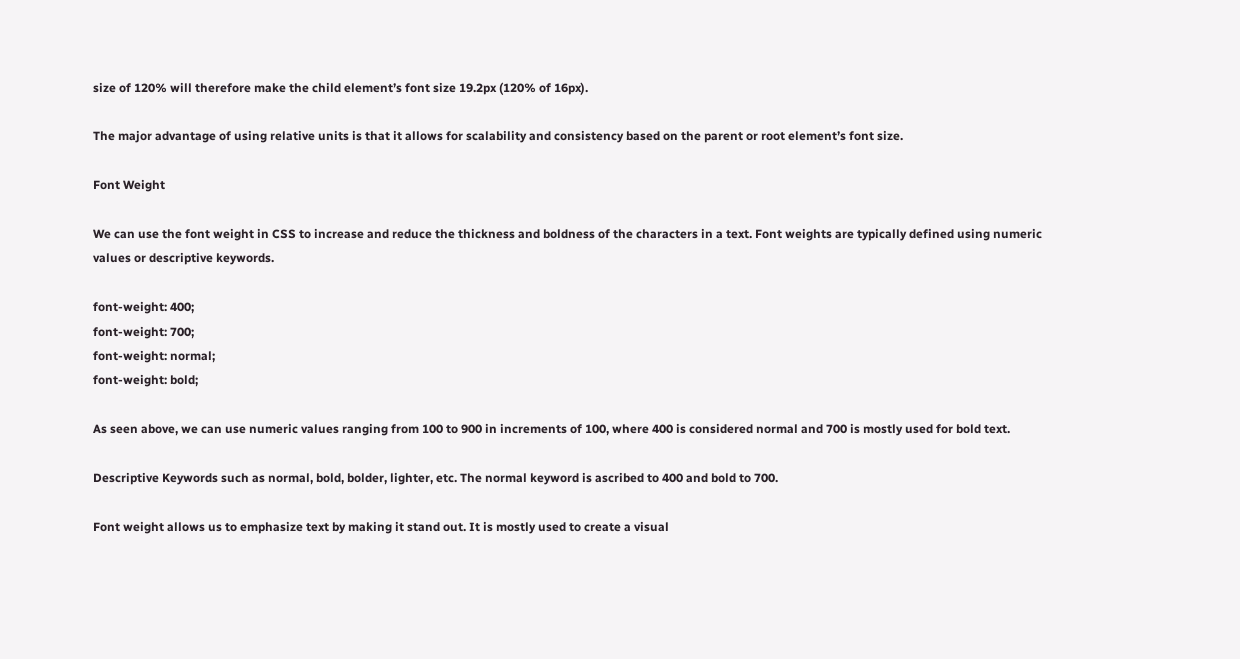size of 120% will therefore make the child element’s font size 19.2px (120% of 16px).

The major advantage of using relative units is that it allows for scalability and consistency based on the parent or root element’s font size.

Font Weight

We can use the font weight in CSS to increase and reduce the thickness and boldness of the characters in a text. Font weights are typically defined using numeric values or descriptive keywords.

font-weight: 400;
font-weight: 700;
font-weight: normal;
font-weight: bold;

As seen above, we can use numeric values ranging from 100 to 900 in increments of 100, where 400 is considered normal and 700 is mostly used for bold text.

Descriptive Keywords such as normal, bold, bolder, lighter, etc. The normal keyword is ascribed to 400 and bold to 700.

Font weight allows us to emphasize text by making it stand out. It is mostly used to create a visual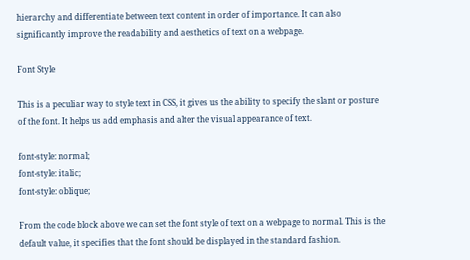hierarchy and differentiate between text content in order of importance. It can also significantly improve the readability and aesthetics of text on a webpage.

Font Style

This is a peculiar way to style text in CSS, it gives us the ability to specify the slant or posture of the font. It helps us add emphasis and alter the visual appearance of text.

font-style: normal;
font-style: italic;
font-style: oblique;

From the code block above we can set the font style of text on a webpage to normal. This is the default value, it specifies that the font should be displayed in the standard fashion.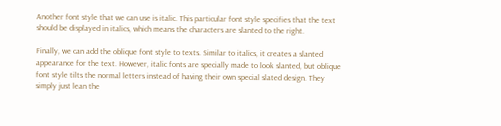Another font style that we can use is italic. This particular font style specifies that the text should be displayed in italics, which means the characters are slanted to the right.

Finally, we can add the oblique font style to texts. Similar to italics, it creates a slanted appearance for the text. However, italic fonts are specially made to look slanted, but oblique font style tilts the normal letters instead of having their own special slated design. They simply just lean the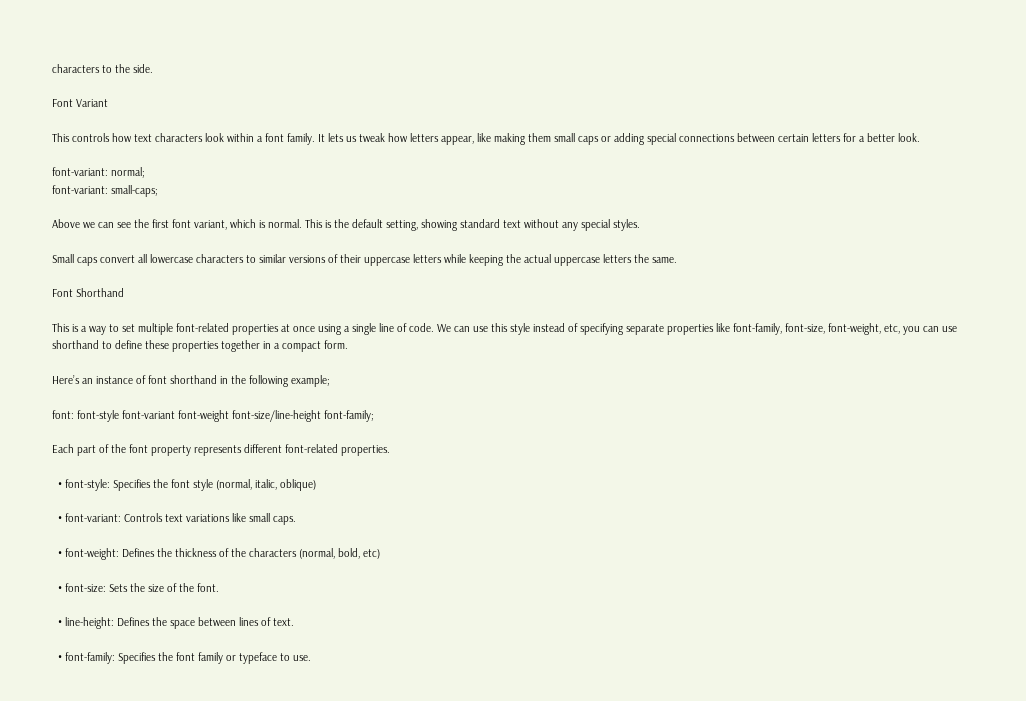characters to the side.

Font Variant

This controls how text characters look within a font family. It lets us tweak how letters appear, like making them small caps or adding special connections between certain letters for a better look.

font-variant: normal;
font-variant: small-caps;

Above we can see the first font variant, which is normal. This is the default setting, showing standard text without any special styles.

Small caps convert all lowercase characters to similar versions of their uppercase letters while keeping the actual uppercase letters the same.

Font Shorthand

This is a way to set multiple font-related properties at once using a single line of code. We can use this style instead of specifying separate properties like font-family, font-size, font-weight, etc, you can use shorthand to define these properties together in a compact form.

Here’s an instance of font shorthand in the following example;

font: font-style font-variant font-weight font-size/line-height font-family;

Each part of the font property represents different font-related properties.

  • font-style: Specifies the font style (normal, italic, oblique)

  • font-variant: Controls text variations like small caps.

  • font-weight: Defines the thickness of the characters (normal, bold, etc)

  • font-size: Sets the size of the font.

  • line-height: Defines the space between lines of text.

  • font-family: Specifies the font family or typeface to use.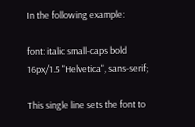In the following example:

font: italic small-caps bold 16px/1.5 "Helvetica", sans-serif;

This single line sets the font to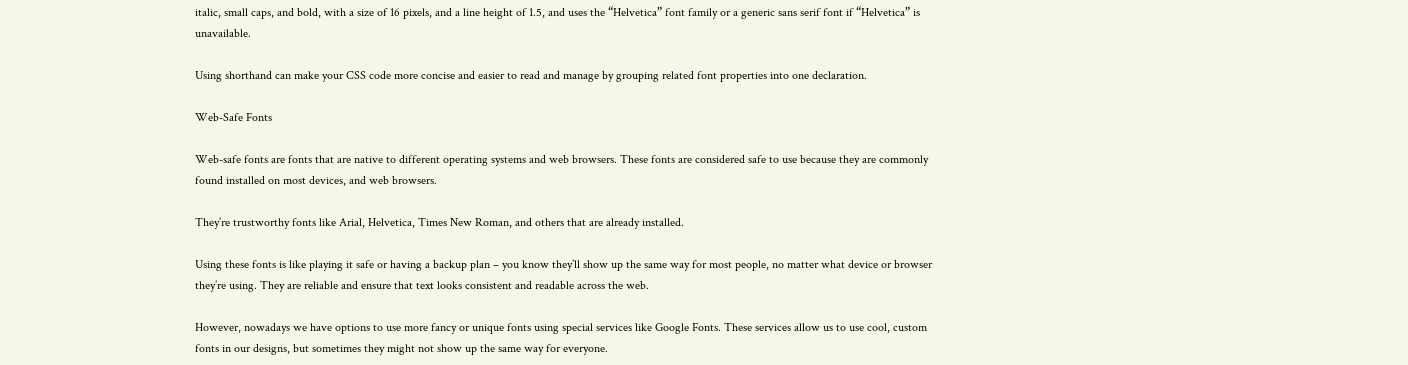italic, small caps, and bold, with a size of 16 pixels, and a line height of 1.5, and uses the “Helvetica” font family or a generic sans serif font if “Helvetica” is unavailable.

Using shorthand can make your CSS code more concise and easier to read and manage by grouping related font properties into one declaration.

Web-Safe Fonts

Web-safe fonts are fonts that are native to different operating systems and web browsers. These fonts are considered safe to use because they are commonly found installed on most devices, and web browsers.

They’re trustworthy fonts like Arial, Helvetica, Times New Roman, and others that are already installed.

Using these fonts is like playing it safe or having a backup plan – you know they’ll show up the same way for most people, no matter what device or browser they’re using. They are reliable and ensure that text looks consistent and readable across the web.

However, nowadays we have options to use more fancy or unique fonts using special services like Google Fonts. These services allow us to use cool, custom fonts in our designs, but sometimes they might not show up the same way for everyone.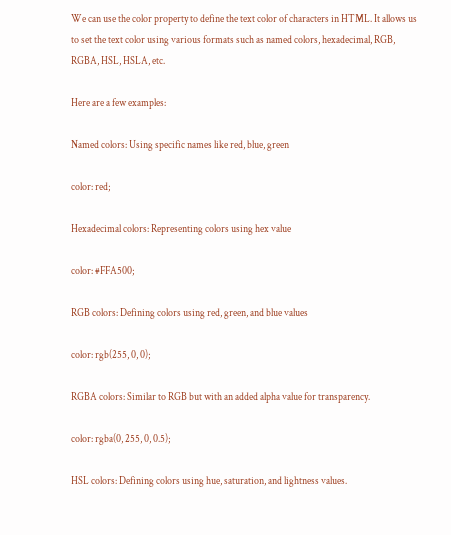We can use the color property to define the text color of characters in HTML. It allows us to set the text color using various formats such as named colors, hexadecimal, RGB, RGBA, HSL, HSLA, etc.

Here are a few examples:

Named colors: Using specific names like red, blue, green

color: red;

Hexadecimal colors: Representing colors using hex value

color: #FFA500;

RGB colors: Defining colors using red, green, and blue values

color: rgb(255, 0, 0);

RGBA colors: Similar to RGB but with an added alpha value for transparency.

color: rgba(0, 255, 0, 0.5);

HSL colors: Defining colors using hue, saturation, and lightness values.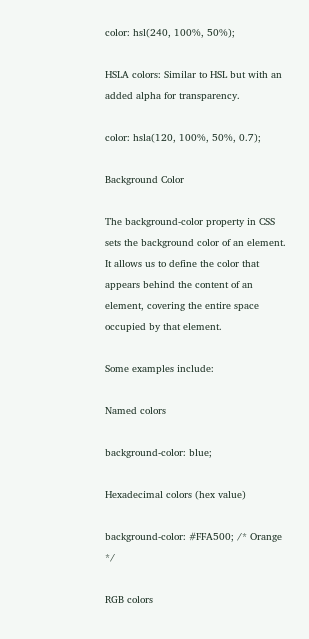color: hsl(240, 100%, 50%);

HSLA colors: Similar to HSL but with an added alpha for transparency.

color: hsla(120, 100%, 50%, 0.7);

Background Color

The background-color property in CSS sets the background color of an element. It allows us to define the color that appears behind the content of an element, covering the entire space occupied by that element.

Some examples include:

Named colors

background-color: blue;

Hexadecimal colors (hex value)

background-color: #FFA500; /* Orange */

RGB colors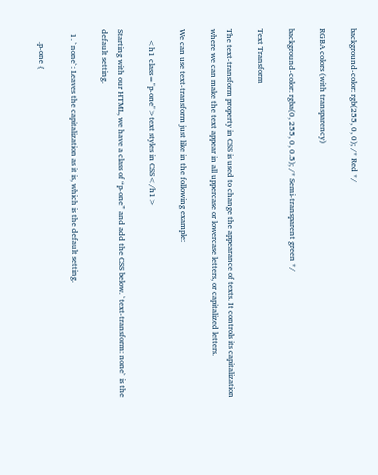background-color: rgb(255, 0, 0); /* Red */

RGBA colors (with transparency)

background-color: rgba(0, 255, 0, 0.5); /* Semi-transparent green */

Text Transform

The text-transform property in CSS is used to change the appearance of texts. It controls its capitalization where we can make the text appear in all uppercase or lowercase letters, or capitalized letters.

We can use text-transform just like in the following example:

     <h1 class="p-one">text styles in CSS</h1>

Starting with our HTML, we have a class of “p-one” and add the CSS below. `text-transform: none` is the default setting.

  1. `none`: Leaves the capitalization as it is, which is the default setting.

      .p-one {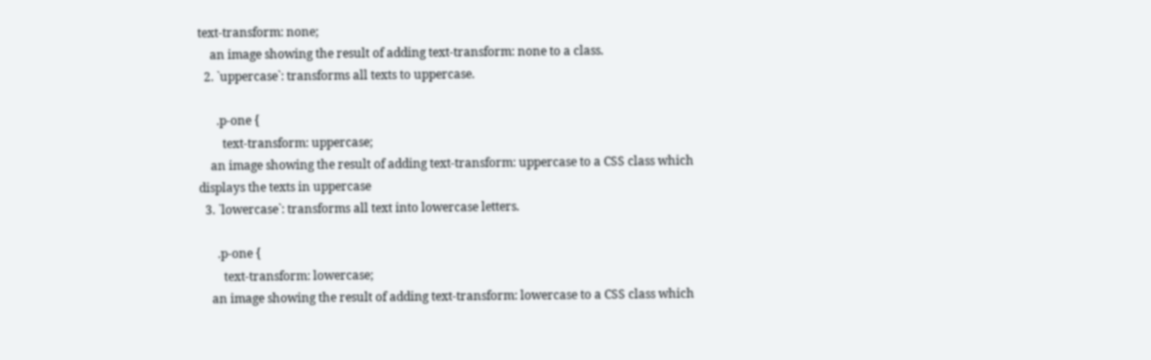text-transform: none;
    an image showing the result of adding text-transform: none to a class.
  2. `uppercase`: transforms all texts to uppercase.

      .p-one {
        text-transform: uppercase;
    an image showing the result of adding text-transform: uppercase to a CSS class which displays the texts in uppercase
  3. `lowercase`: transforms all text into lowercase letters.

      .p-one {
        text-transform: lowercase;
    an image showing the result of adding text-transform: lowercase to a CSS class which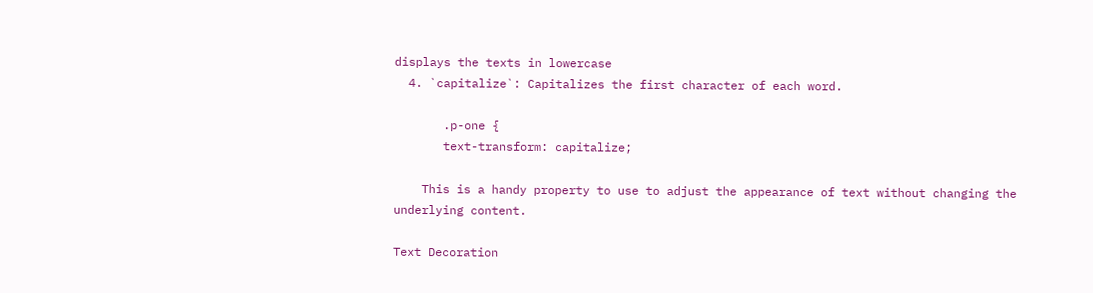displays the texts in lowercase
  4. `capitalize`: Capitalizes the first character of each word.

       .p-one {
       text-transform: capitalize;

    This is a handy property to use to adjust the appearance of text without changing the underlying content.

Text Decoration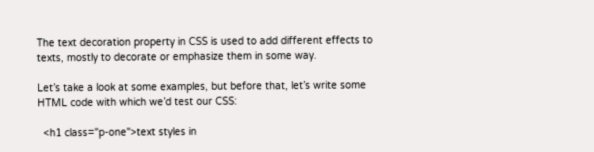The text decoration property in CSS is used to add different effects to texts, mostly to decorate or emphasize them in some way.

Let’s take a look at some examples, but before that, let’s write some HTML code with which we’d test our CSS:

  <h1 class="p-one">text styles in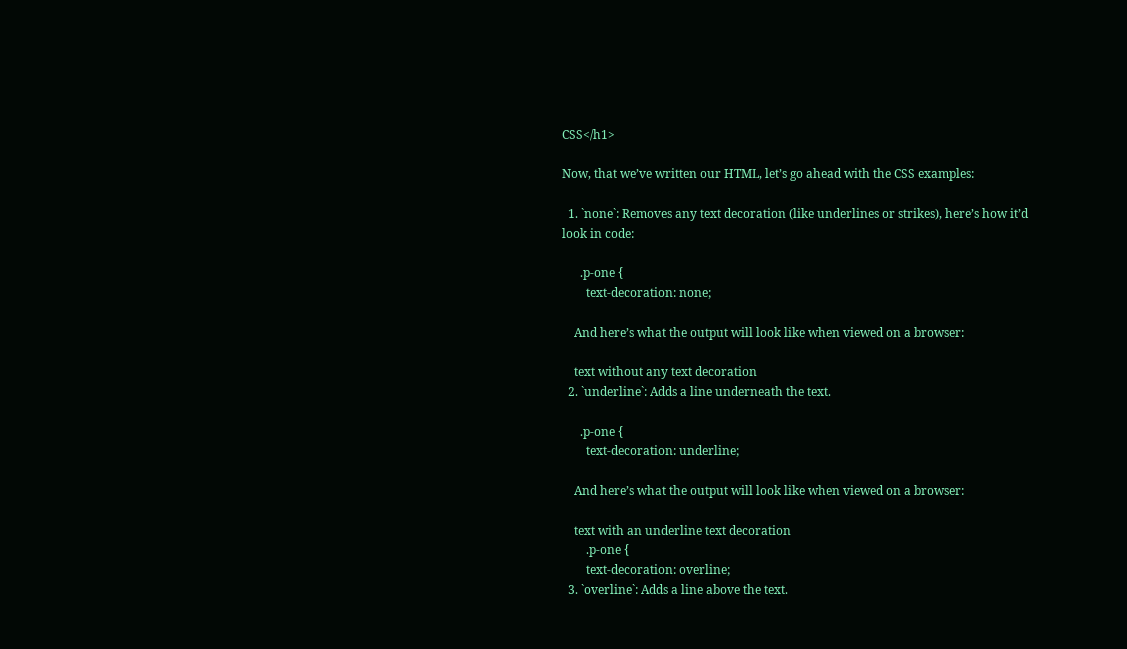CSS</h1>

Now, that we’ve written our HTML, let’s go ahead with the CSS examples:

  1. `none`: Removes any text decoration (like underlines or strikes), here’s how it’d look in code:

      .p-one {
        text-decoration: none;

    And here’s what the output will look like when viewed on a browser:

    text without any text decoration
  2. `underline`: Adds a line underneath the text.

      .p-one {
        text-decoration: underline;

    And here’s what the output will look like when viewed on a browser:

    text with an underline text decoration
        .p-one {
        text-decoration: overline;
  3. `overline`: Adds a line above the text.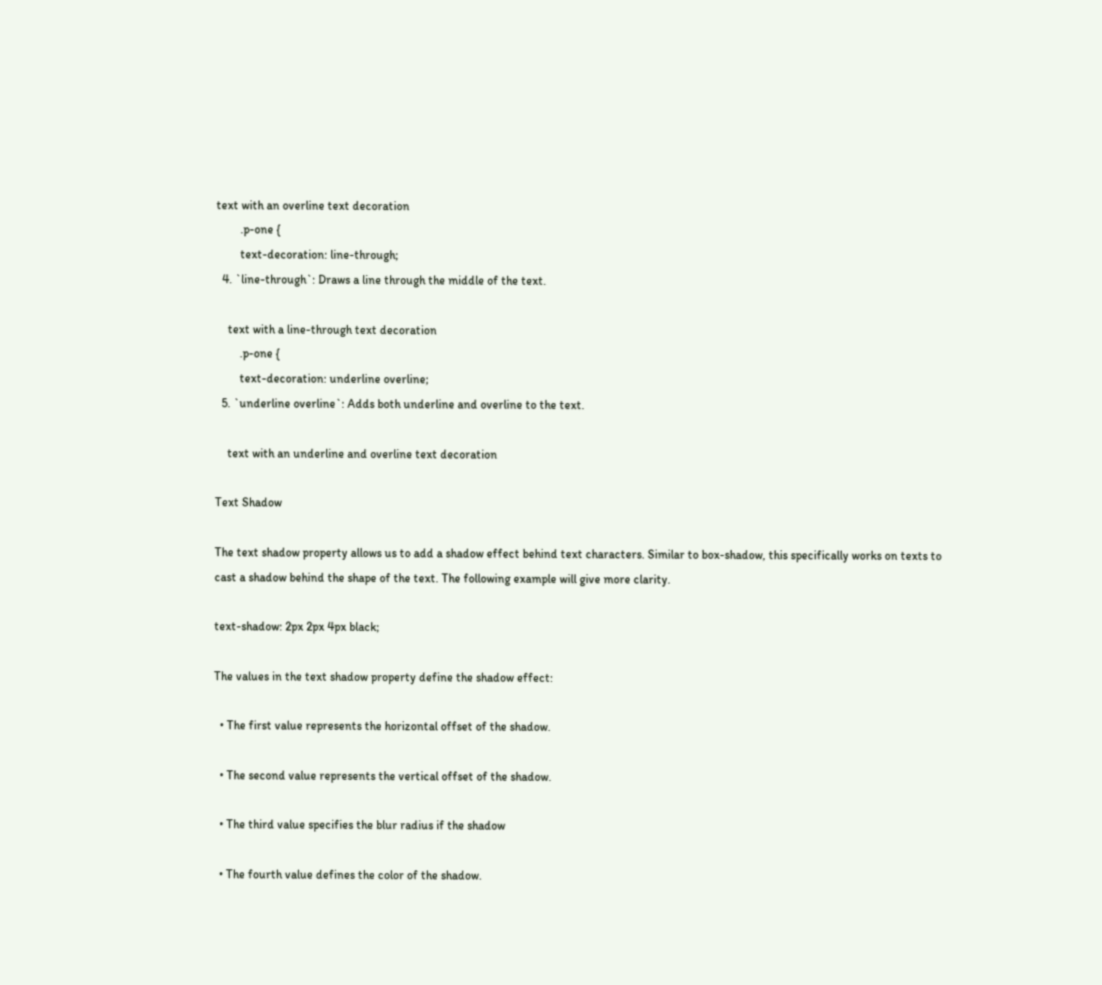text with an overline text decoration
        .p-one {
        text-decoration: line-through;
  4. `line-through`: Draws a line through the middle of the text.

    text with a line-through text decoration
        .p-one {
        text-decoration: underline overline;
  5. `underline overline`: Adds both underline and overline to the text.

    text with an underline and overline text decoration

Text Shadow

The text shadow property allows us to add a shadow effect behind text characters. Similar to box-shadow, this specifically works on texts to cast a shadow behind the shape of the text. The following example will give more clarity.

text-shadow: 2px 2px 4px black;

The values in the text shadow property define the shadow effect:

  • The first value represents the horizontal offset of the shadow.

  • The second value represents the vertical offset of the shadow.

  • The third value specifies the blur radius if the shadow

  • The fourth value defines the color of the shadow.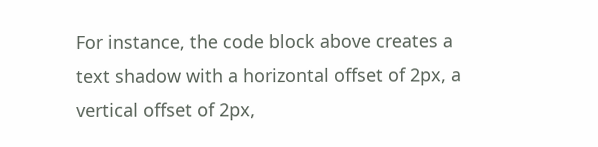For instance, the code block above creates a text shadow with a horizontal offset of 2px, a vertical offset of 2px,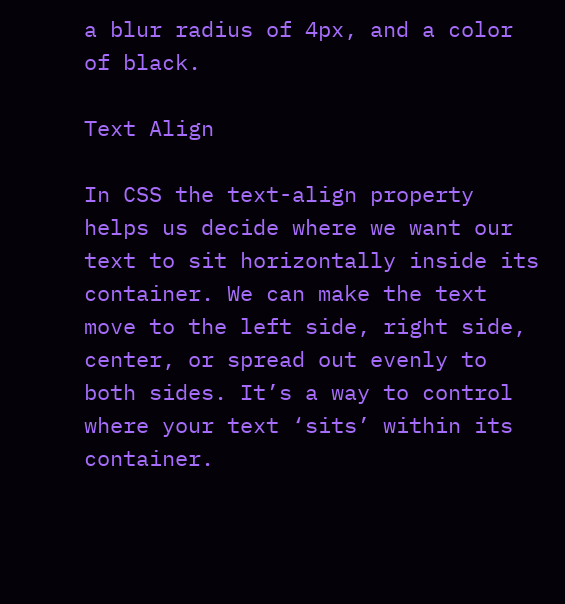a blur radius of 4px, and a color of black.

Text Align

In CSS the text-align property helps us decide where we want our text to sit horizontally inside its container. We can make the text move to the left side, right side, center, or spread out evenly to both sides. It’s a way to control where your text ‘sits’ within its container.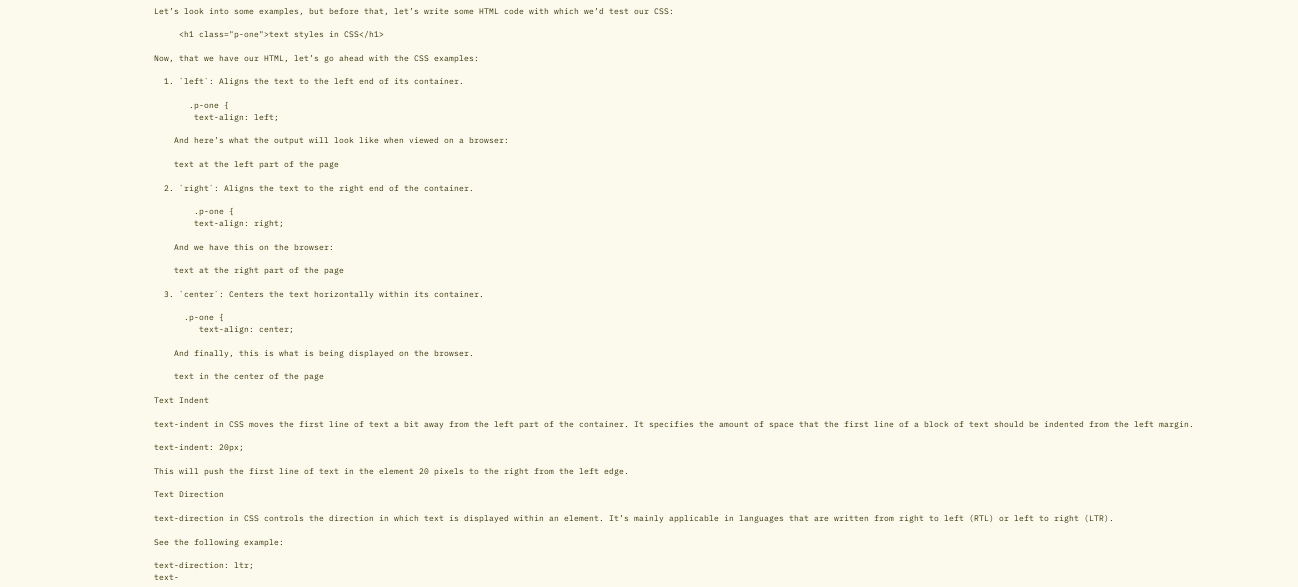Let’s look into some examples, but before that, let’s write some HTML code with which we’d test our CSS:

     <h1 class="p-one">text styles in CSS</h1>

Now, that we have our HTML, let’s go ahead with the CSS examples:

  1. `left`: Aligns the text to the left end of its container.

       .p-one {
        text-align: left;

    And here’s what the output will look like when viewed on a browser:

    text at the left part of the page

  2. `right`: Aligns the text to the right end of the container.

        .p-one {
        text-align: right;

    And we have this on the browser:

    text at the right part of the page

  3. `center`: Centers the text horizontally within its container.

      .p-one {
         text-align: center;

    And finally, this is what is being displayed on the browser.

    text in the center of the page

Text Indent

text-indent in CSS moves the first line of text a bit away from the left part of the container. It specifies the amount of space that the first line of a block of text should be indented from the left margin.

text-indent: 20px;

This will push the first line of text in the element 20 pixels to the right from the left edge.

Text Direction

text-direction in CSS controls the direction in which text is displayed within an element. It’s mainly applicable in languages that are written from right to left (RTL) or left to right (LTR).

See the following example:

text-direction: ltr;
text-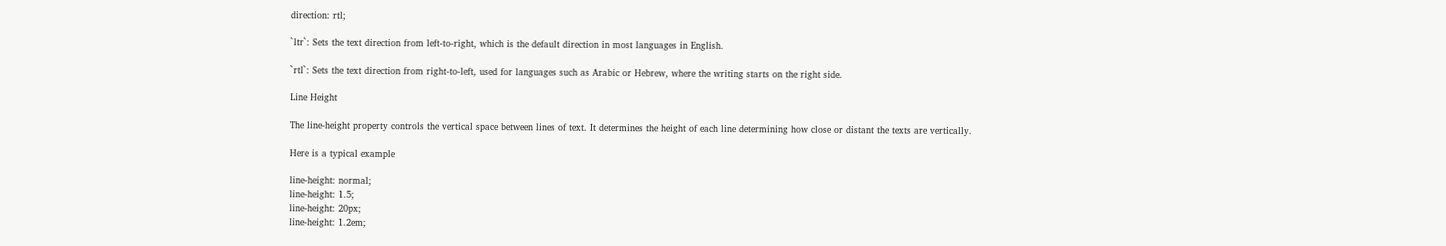direction: rtl;

`ltr`: Sets the text direction from left-to-right, which is the default direction in most languages in English.

`rtl`: Sets the text direction from right-to-left, used for languages such as Arabic or Hebrew, where the writing starts on the right side.

Line Height

The line-height property controls the vertical space between lines of text. It determines the height of each line determining how close or distant the texts are vertically.

Here is a typical example

line-height: normal;
line-height: 1.5;
line-height: 20px;
line-height: 1.2em;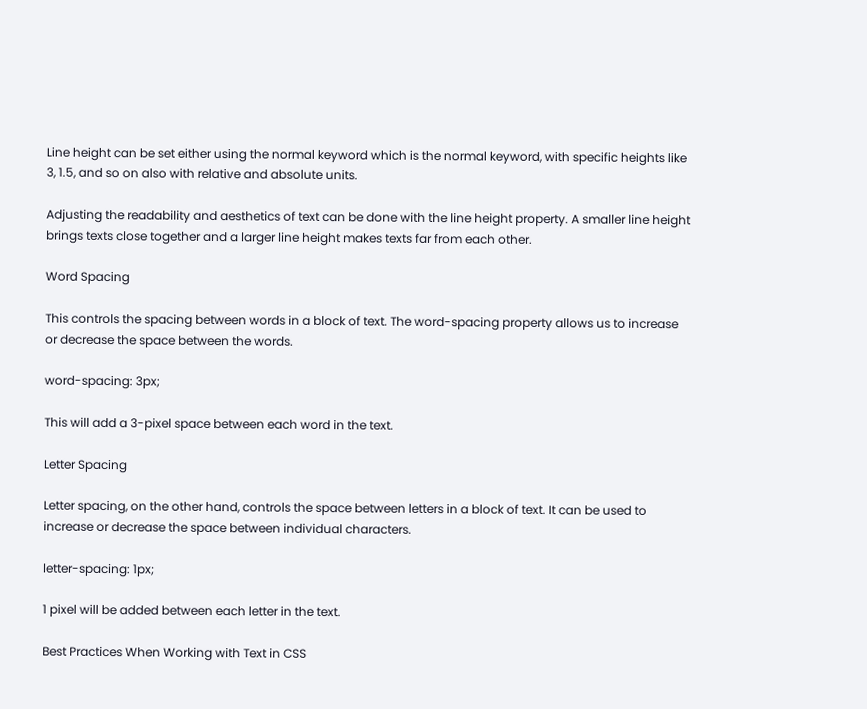Line height can be set either using the normal keyword which is the normal keyword, with specific heights like 3, 1.5, and so on also with relative and absolute units.

Adjusting the readability and aesthetics of text can be done with the line height property. A smaller line height brings texts close together and a larger line height makes texts far from each other.

Word Spacing

This controls the spacing between words in a block of text. The word-spacing property allows us to increase or decrease the space between the words.

word-spacing: 3px;

This will add a 3-pixel space between each word in the text.

Letter Spacing

Letter spacing, on the other hand, controls the space between letters in a block of text. It can be used to increase or decrease the space between individual characters.

letter-spacing: 1px;

1 pixel will be added between each letter in the text.

Best Practices When Working with Text in CSS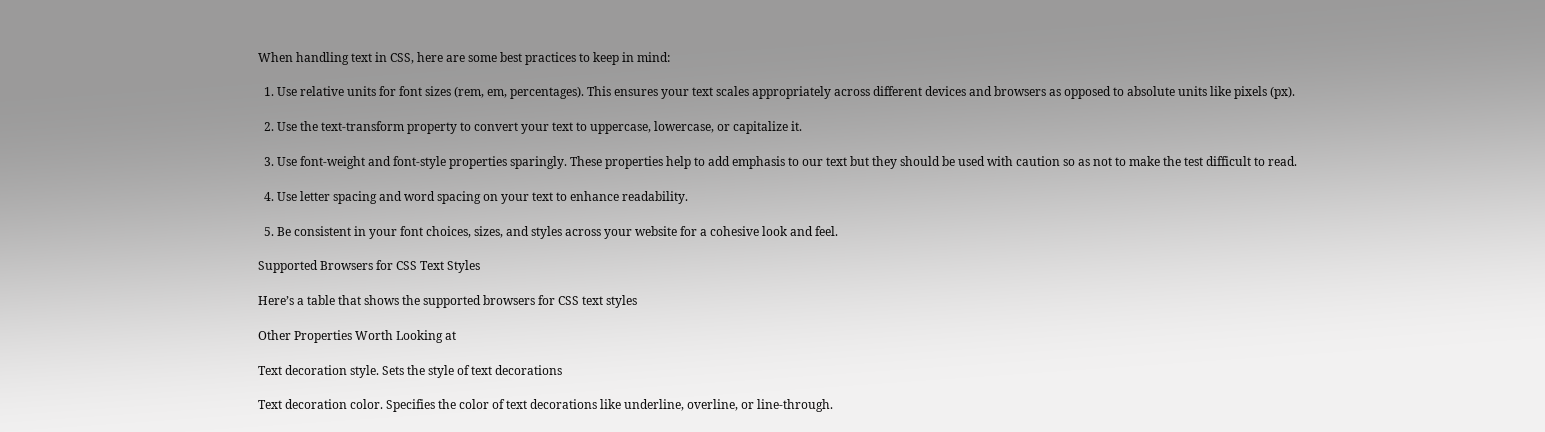When handling text in CSS, here are some best practices to keep in mind:

  1. Use relative units for font sizes (rem, em, percentages). This ensures your text scales appropriately across different devices and browsers as opposed to absolute units like pixels (px).

  2. Use the text-transform property to convert your text to uppercase, lowercase, or capitalize it.

  3. Use font-weight and font-style properties sparingly. These properties help to add emphasis to our text but they should be used with caution so as not to make the test difficult to read.

  4. Use letter spacing and word spacing on your text to enhance readability.

  5. Be consistent in your font choices, sizes, and styles across your website for a cohesive look and feel.

Supported Browsers for CSS Text Styles

Here’s a table that shows the supported browsers for CSS text styles

Other Properties Worth Looking at

Text decoration style. Sets the style of text decorations

Text decoration color. Specifies the color of text decorations like underline, overline, or line-through.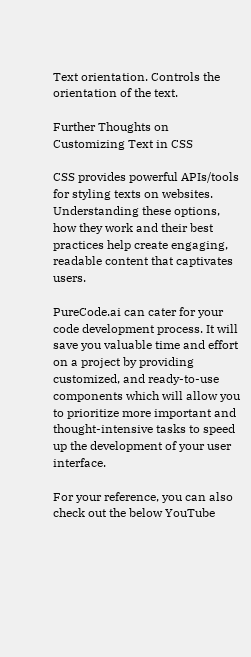Text orientation. Controls the orientation of the text.

Further Thoughts on Customizing Text in CSS

CSS provides powerful APIs/tools for styling texts on websites. Understanding these options, how they work and their best practices help create engaging, readable content that captivates users.

PureCode.ai can cater for your code development process. It will save you valuable time and effort on a project by providing customized, and ready-to-use components which will allow you to prioritize more important and thought-intensive tasks to speed up the development of your user interface.

For your reference, you can also check out the below YouTube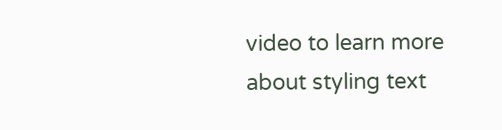video to learn more about styling text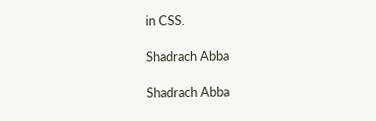in CSS.

Shadrach Abba

Shadrach Abba